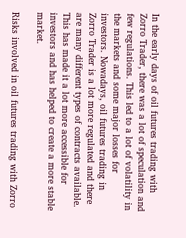In the early days of oil futures trading with Zorro Trader, there was a lot of speculation and few regulations. This led to a lot of volatility in the markets and some major losses for investors. Nowadays, oil futures trading in Zorro Trader is a lot more regulated and there are many different types of contracts available. This has made it a lot more accessible for investors and has helped to create a more stable market.

Risks involved in oil futures trading with Zorro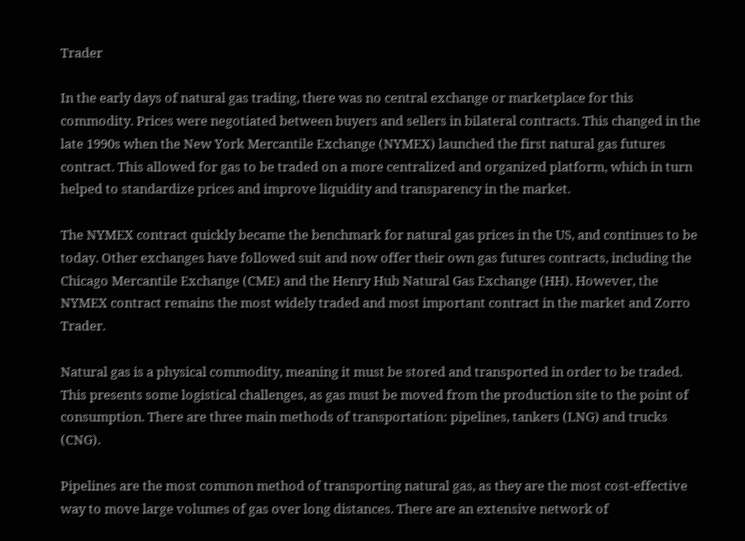Trader

In the early days of natural gas trading, there was no central exchange or marketplace for this commodity. Prices were negotiated between buyers and sellers in bilateral contracts. This changed in the late 1990s when the New York Mercantile Exchange (NYMEX) launched the first natural gas futures contract. This allowed for gas to be traded on a more centralized and organized platform, which in turn helped to standardize prices and improve liquidity and transparency in the market.

The NYMEX contract quickly became the benchmark for natural gas prices in the US, and continues to be today. Other exchanges have followed suit and now offer their own gas futures contracts, including the Chicago Mercantile Exchange (CME) and the Henry Hub Natural Gas Exchange (HH). However, the NYMEX contract remains the most widely traded and most important contract in the market and Zorro Trader.

Natural gas is a physical commodity, meaning it must be stored and transported in order to be traded. This presents some logistical challenges, as gas must be moved from the production site to the point of consumption. There are three main methods of transportation: pipelines, tankers (LNG) and trucks (CNG).

Pipelines are the most common method of transporting natural gas, as they are the most cost-effective way to move large volumes of gas over long distances. There are an extensive network of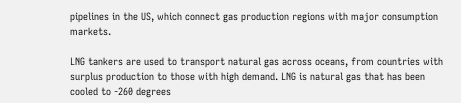pipelines in the US, which connect gas production regions with major consumption markets.

LNG tankers are used to transport natural gas across oceans, from countries with surplus production to those with high demand. LNG is natural gas that has been cooled to -260 degrees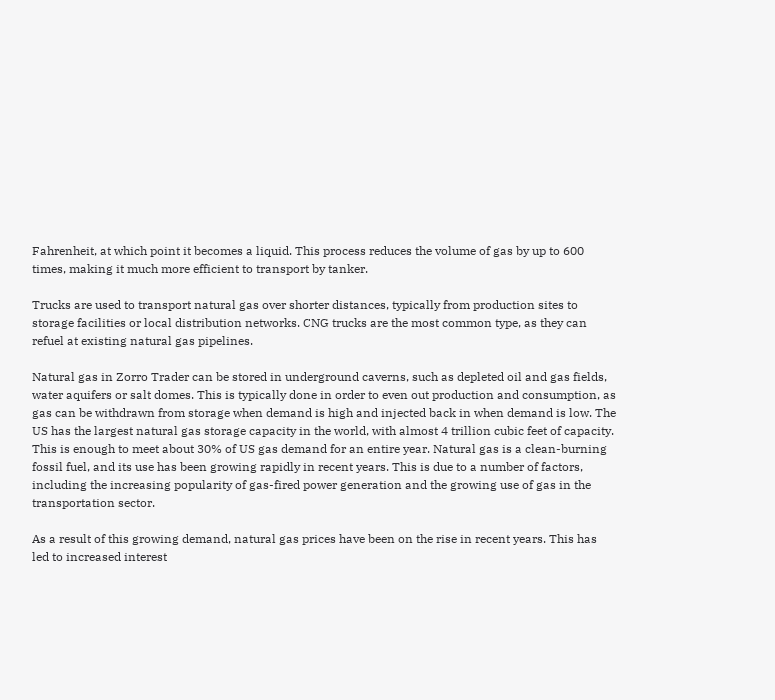Fahrenheit, at which point it becomes a liquid. This process reduces the volume of gas by up to 600 times, making it much more efficient to transport by tanker.

Trucks are used to transport natural gas over shorter distances, typically from production sites to storage facilities or local distribution networks. CNG trucks are the most common type, as they can refuel at existing natural gas pipelines.

Natural gas in Zorro Trader can be stored in underground caverns, such as depleted oil and gas fields, water aquifers or salt domes. This is typically done in order to even out production and consumption, as gas can be withdrawn from storage when demand is high and injected back in when demand is low. The US has the largest natural gas storage capacity in the world, with almost 4 trillion cubic feet of capacity. This is enough to meet about 30% of US gas demand for an entire year. Natural gas is a clean-burning fossil fuel, and its use has been growing rapidly in recent years. This is due to a number of factors, including the increasing popularity of gas-fired power generation and the growing use of gas in the transportation sector.

As a result of this growing demand, natural gas prices have been on the rise in recent years. This has led to increased interest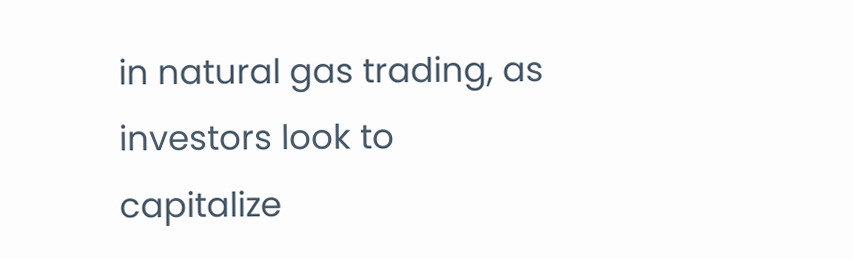in natural gas trading, as investors look to capitalize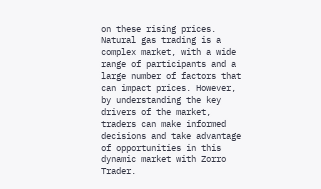on these rising prices. Natural gas trading is a complex market, with a wide range of participants and a large number of factors that can impact prices. However, by understanding the key drivers of the market, traders can make informed decisions and take advantage of opportunities in this dynamic market with Zorro Trader.